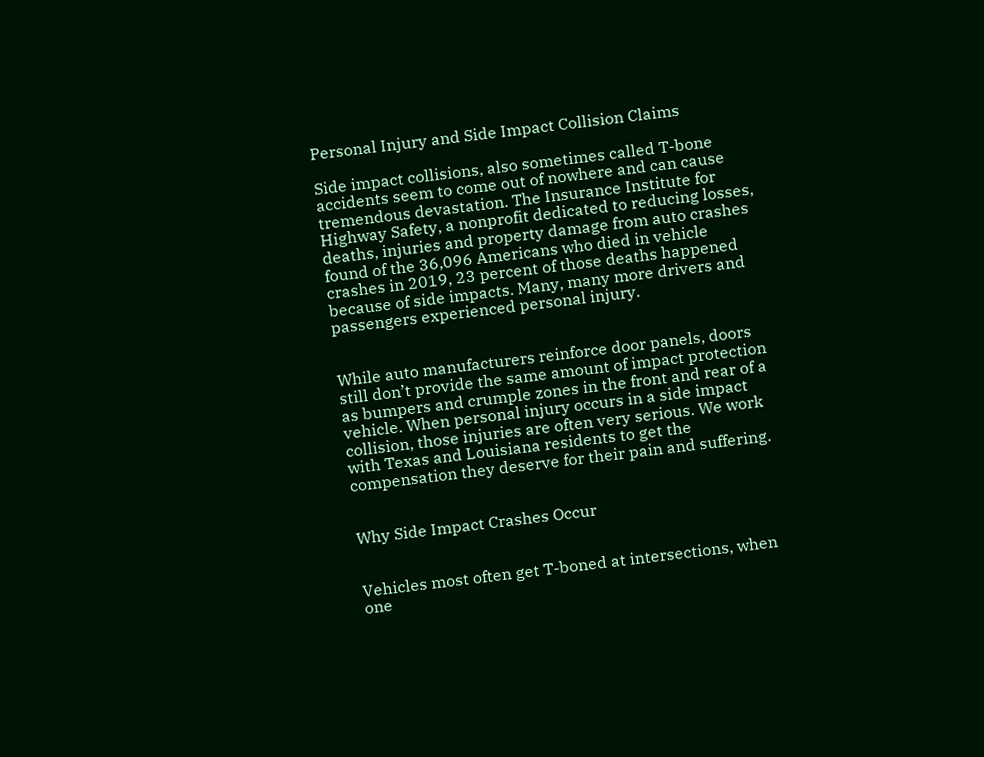Personal Injury and Side Impact Collision Claims

Side impact collisions, also sometimes called T-bone accidents seem to come out of nowhere and can cause tremendous devastation. The Insurance Institute for Highway Safety, a nonprofit dedicated to reducing losses, deaths, injuries and property damage from auto crashes found of the 36,096 Americans who died in vehicle crashes in 2019, 23 percent of those deaths happened because of side impacts. Many, many more drivers and passengers experienced personal injury.


While auto manufacturers reinforce door panels, doors still don’t provide the same amount of impact protection as bumpers and crumple zones in the front and rear of a vehicle. When personal injury occurs in a side impact collision, those injuries are often very serious. We work with Texas and Louisiana residents to get the compensation they deserve for their pain and suffering.


Why Side Impact Crashes Occur


Vehicles most often get T-boned at intersections, when one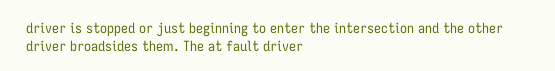driver is stopped or just beginning to enter the intersection and the other driver broadsides them. The at fault driver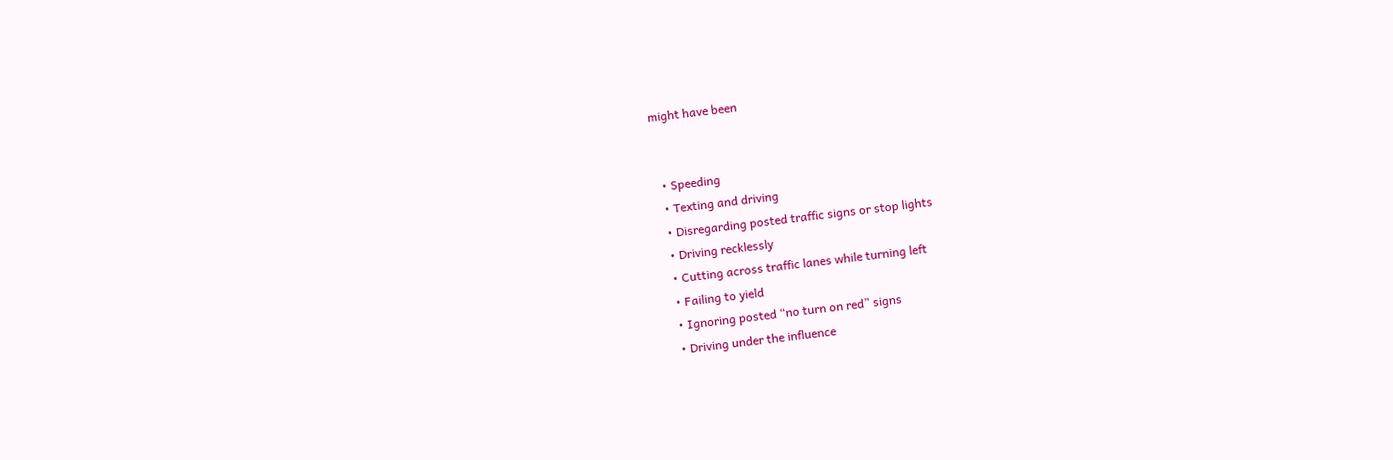might have been


  • Speeding
  • Texting and driving
  • Disregarding posted traffic signs or stop lights
  • Driving recklessly
  • Cutting across traffic lanes while turning left
  • Failing to yield
  • Ignoring posted “no turn on red” signs
  • Driving under the influence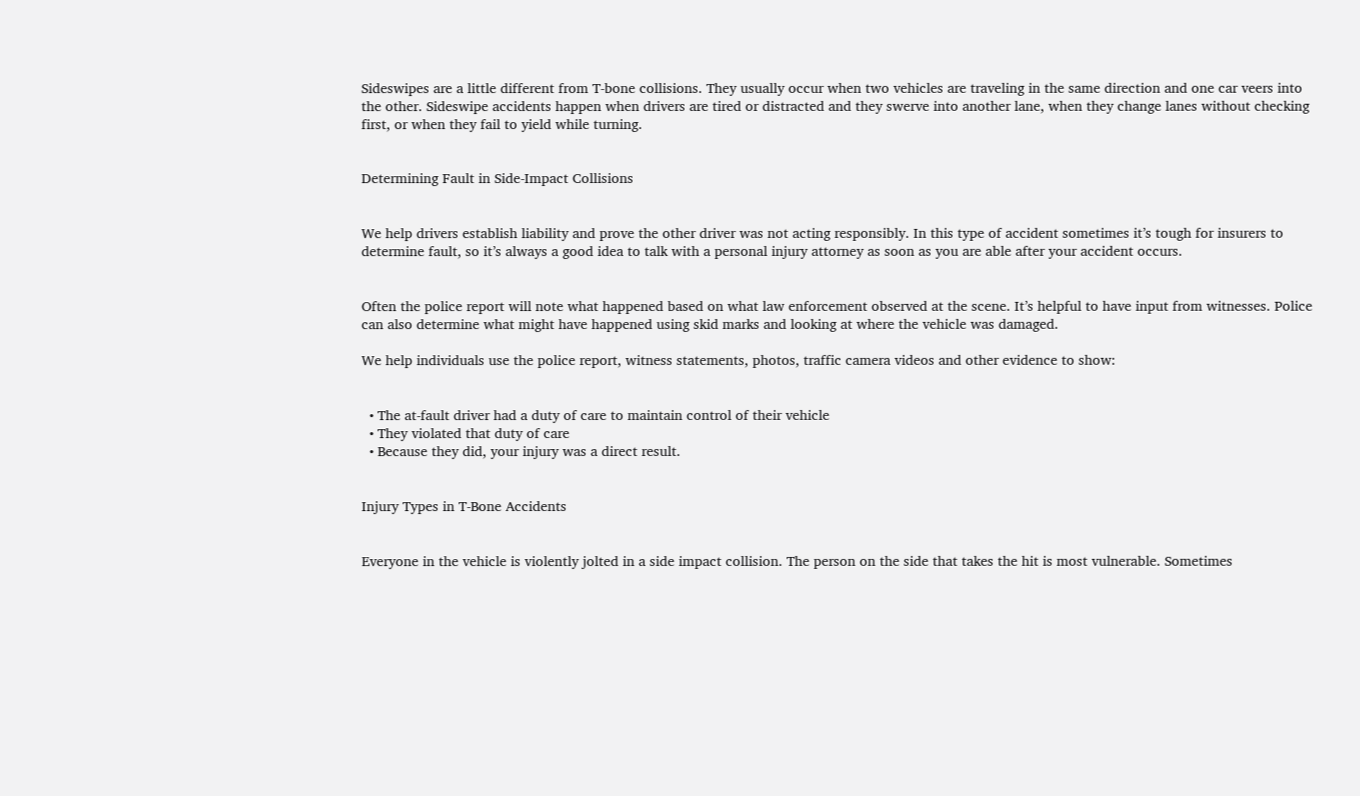Sideswipes are a little different from T-bone collisions. They usually occur when two vehicles are traveling in the same direction and one car veers into the other. Sideswipe accidents happen when drivers are tired or distracted and they swerve into another lane, when they change lanes without checking first, or when they fail to yield while turning.


Determining Fault in Side-Impact Collisions


We help drivers establish liability and prove the other driver was not acting responsibly. In this type of accident sometimes it’s tough for insurers to determine fault, so it’s always a good idea to talk with a personal injury attorney as soon as you are able after your accident occurs.


Often the police report will note what happened based on what law enforcement observed at the scene. It’s helpful to have input from witnesses. Police can also determine what might have happened using skid marks and looking at where the vehicle was damaged.

We help individuals use the police report, witness statements, photos, traffic camera videos and other evidence to show:


  • The at-fault driver had a duty of care to maintain control of their vehicle
  • They violated that duty of care
  • Because they did, your injury was a direct result.


Injury Types in T-Bone Accidents


Everyone in the vehicle is violently jolted in a side impact collision. The person on the side that takes the hit is most vulnerable. Sometimes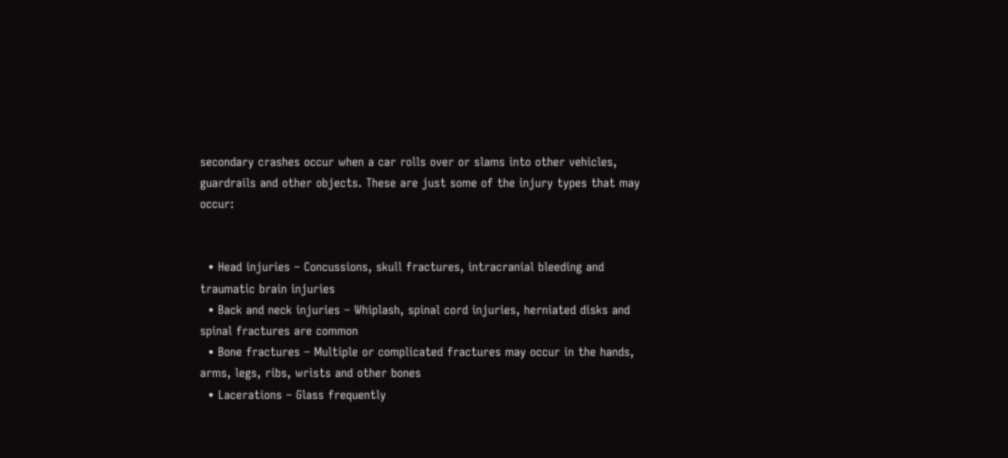secondary crashes occur when a car rolls over or slams into other vehicles, guardrails and other objects. These are just some of the injury types that may occur:


  • Head injuries – Concussions, skull fractures, intracranial bleeding and traumatic brain injuries
  • Back and neck injuries – Whiplash, spinal cord injuries, herniated disks and spinal fractures are common
  • Bone fractures – Multiple or complicated fractures may occur in the hands, arms, legs, ribs, wrists and other bones
  • Lacerations – Glass frequently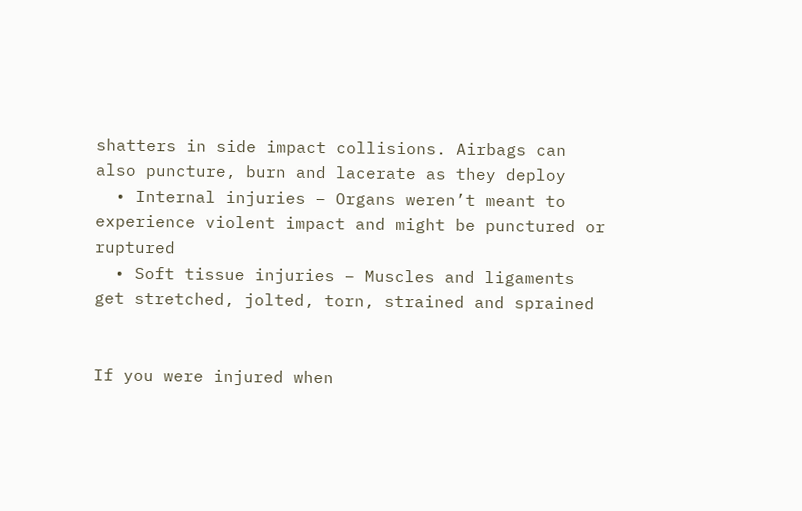shatters in side impact collisions. Airbags can also puncture, burn and lacerate as they deploy
  • Internal injuries – Organs weren’t meant to experience violent impact and might be punctured or ruptured
  • Soft tissue injuries – Muscles and ligaments get stretched, jolted, torn, strained and sprained


If you were injured when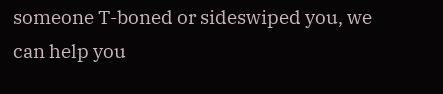someone T-boned or sideswiped you, we can help you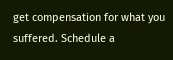get compensation for what you suffered. Schedule a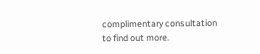complimentary consultation to find out more.